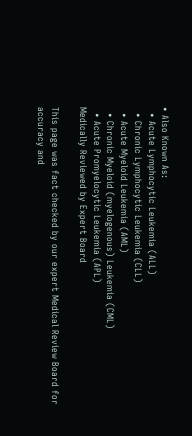• Also Known As:
  • Acute Lymphocytic Leukemia (ALL)
  • Chronic Lymphocytic Leukemia (CLL)
  • Acute Myeloid Leukemia (AML)
  • Chronic Myeloid (myelogenous) Leukemia (CML)
  • Acute Promyelocytic Leukemia (APL)
Medically Reviewed by Expert Board

This page was fact checked by our expert Medical Review Board for accuracy and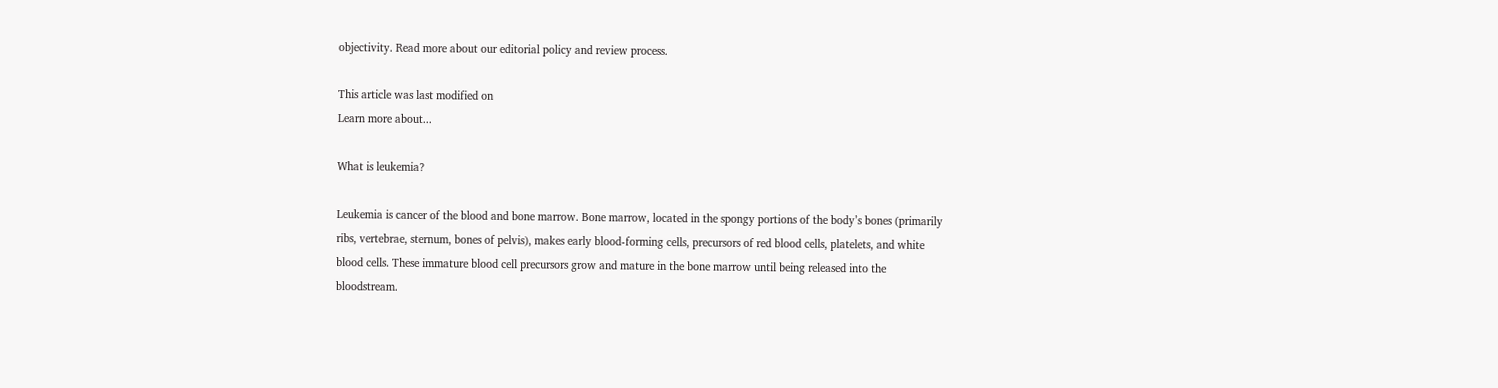objectivity. Read more about our editorial policy and review process.

This article was last modified on
Learn more about...

What is leukemia?

Leukemia is cancer of the blood and bone marrow. Bone marrow, located in the spongy portions of the body’s bones (primarily ribs, vertebrae, sternum, bones of pelvis), makes early blood-forming cells, precursors of red blood cells, platelets, and white blood cells. These immature blood cell precursors grow and mature in the bone marrow until being released into the bloodstream.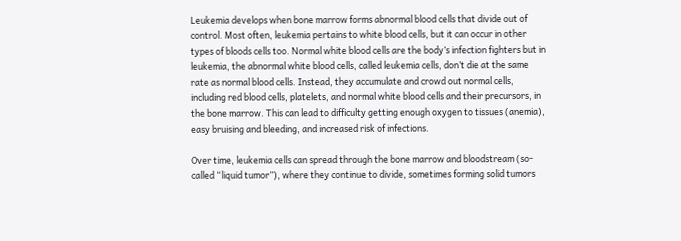Leukemia develops when bone marrow forms abnormal blood cells that divide out of control. Most often, leukemia pertains to white blood cells, but it can occur in other types of bloods cells too. Normal white blood cells are the body’s infection fighters but in leukemia, the abnormal white blood cells, called leukemia cells, don’t die at the same rate as normal blood cells. Instead, they accumulate and crowd out normal cells, including red blood cells, platelets, and normal white blood cells and their precursors, in the bone marrow. This can lead to difficulty getting enough oxygen to tissues (anemia), easy bruising and bleeding, and increased risk of infections.

Over time, leukemia cells can spread through the bone marrow and bloodstream (so-called “liquid tumor”), where they continue to divide, sometimes forming solid tumors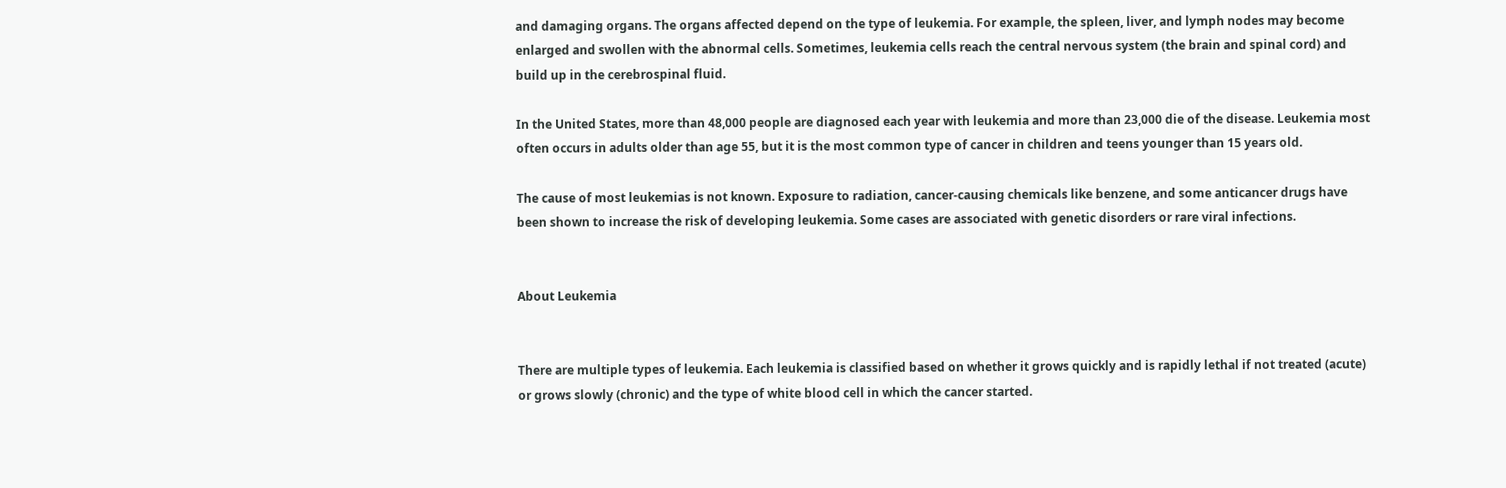and damaging organs. The organs affected depend on the type of leukemia. For example, the spleen, liver, and lymph nodes may become enlarged and swollen with the abnormal cells. Sometimes, leukemia cells reach the central nervous system (the brain and spinal cord) and build up in the cerebrospinal fluid.

In the United States, more than 48,000 people are diagnosed each year with leukemia and more than 23,000 die of the disease. Leukemia most often occurs in adults older than age 55, but it is the most common type of cancer in children and teens younger than 15 years old.

The cause of most leukemias is not known. Exposure to radiation, cancer-causing chemicals like benzene, and some anticancer drugs have been shown to increase the risk of developing leukemia. Some cases are associated with genetic disorders or rare viral infections.


About Leukemia


There are multiple types of leukemia. Each leukemia is classified based on whether it grows quickly and is rapidly lethal if not treated (acute) or grows slowly (chronic) and the type of white blood cell in which the cancer started.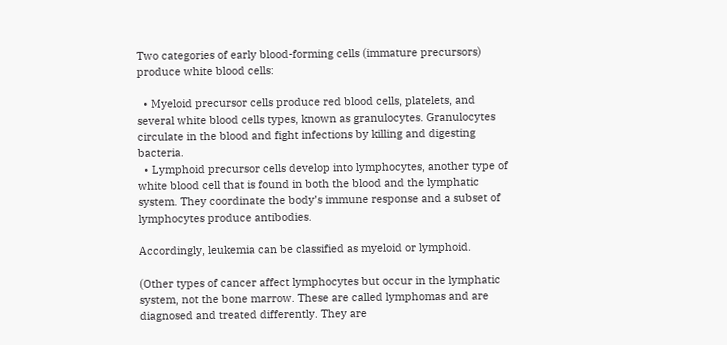Two categories of early blood-forming cells (immature precursors) produce white blood cells:

  • Myeloid precursor cells produce red blood cells, platelets, and several white blood cells types, known as granulocytes. Granulocytes circulate in the blood and fight infections by killing and digesting bacteria.
  • Lymphoid precursor cells develop into lymphocytes, another type of white blood cell that is found in both the blood and the lymphatic system. They coordinate the body’s immune response and a subset of lymphocytes produce antibodies.

Accordingly, leukemia can be classified as myeloid or lymphoid.

(Other types of cancer affect lymphocytes but occur in the lymphatic system, not the bone marrow. These are called lymphomas and are diagnosed and treated differently. They are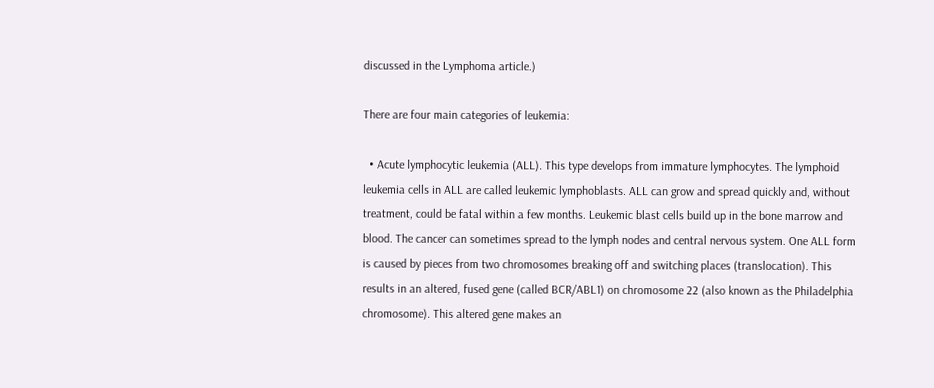discussed in the Lymphoma article.)

There are four main categories of leukemia:

  • Acute lymphocytic leukemia (ALL). This type develops from immature lymphocytes. The lymphoid leukemia cells in ALL are called leukemic lymphoblasts. ALL can grow and spread quickly and, without treatment, could be fatal within a few months. Leukemic blast cells build up in the bone marrow and blood. The cancer can sometimes spread to the lymph nodes and central nervous system. One ALL form is caused by pieces from two chromosomes breaking off and switching places (translocation). This results in an altered, fused gene (called BCR/ABL1) on chromosome 22 (also known as the Philadelphia chromosome). This altered gene makes an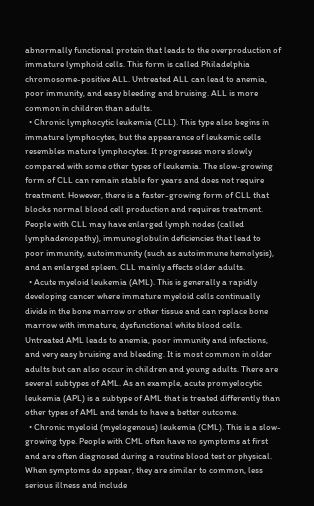abnormally functional protein that leads to the overproduction of immature lymphoid cells. This form is called Philadelphia chromosome-positive ALL. Untreated ALL can lead to anemia, poor immunity, and easy bleeding and bruising. ALL is more common in children than adults.
  • Chronic lymphocytic leukemia (CLL). This type also begins in immature lymphocytes, but the appearance of leukemic cells resembles mature lymphocytes. It progresses more slowly compared with some other types of leukemia. The slow-growing form of CLL can remain stable for years and does not require treatment. However, there is a faster-growing form of CLL that blocks normal blood cell production and requires treatment. People with CLL may have enlarged lymph nodes (called lymphadenopathy), immunoglobulin deficiencies that lead to poor immunity, autoimmunity (such as autoimmune hemolysis), and an enlarged spleen. CLL mainly affects older adults.
  • Acute myeloid leukemia (AML). This is generally a rapidly developing cancer where immature myeloid cells continually divide in the bone marrow or other tissue and can replace bone marrow with immature, dysfunctional white blood cells. Untreated AML leads to anemia, poor immunity and infections, and very easy bruising and bleeding. It is most common in older adults but can also occur in children and young adults. There are several subtypes of AML. As an example, acute promyelocytic leukemia (APL) is a subtype of AML that is treated differently than other types of AML and tends to have a better outcome.
  • Chronic myeloid (myelogenous) leukemia (CML). This is a slow-growing type. People with CML often have no symptoms at first and are often diagnosed during a routine blood test or physical. When symptoms do appear, they are similar to common, less serious illness and include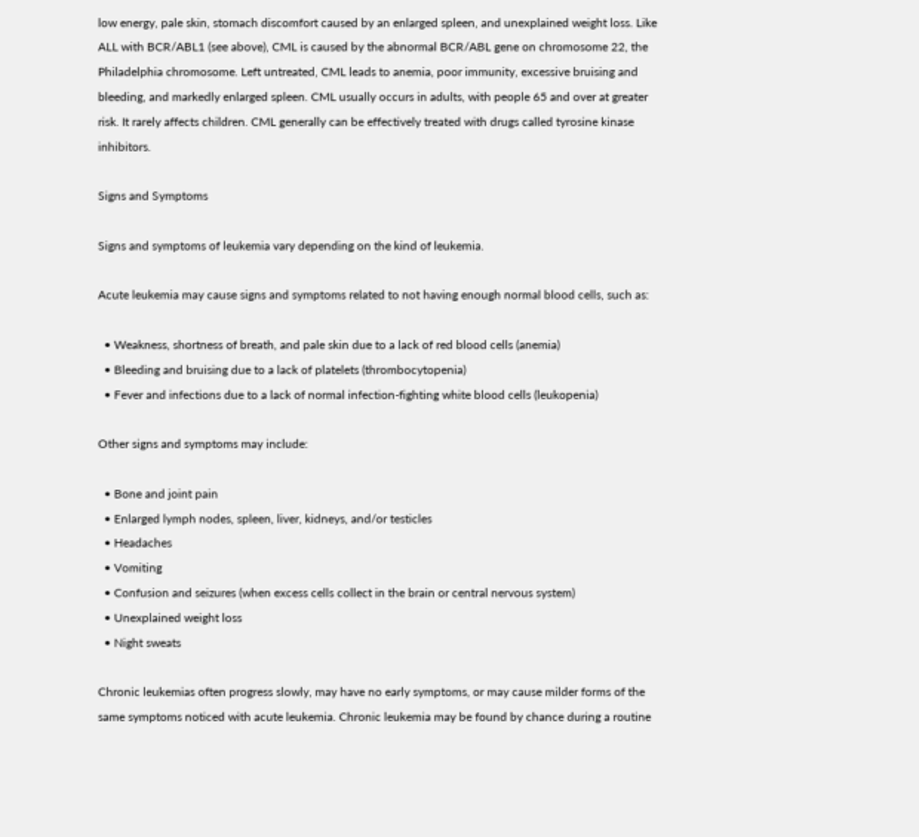low energy, pale skin, stomach discomfort caused by an enlarged spleen, and unexplained weight loss. Like ALL with BCR/ABL1 (see above), CML is caused by the abnormal BCR/ABL gene on chromosome 22, the Philadelphia chromosome. Left untreated, CML leads to anemia, poor immunity, excessive bruising and bleeding, and markedly enlarged spleen. CML usually occurs in adults, with people 65 and over at greater risk. It rarely affects children. CML generally can be effectively treated with drugs called tyrosine kinase inhibitors.

Signs and Symptoms

Signs and symptoms of leukemia vary depending on the kind of leukemia.

Acute leukemia may cause signs and symptoms related to not having enough normal blood cells, such as:

  • Weakness, shortness of breath, and pale skin due to a lack of red blood cells (anemia)
  • Bleeding and bruising due to a lack of platelets (thrombocytopenia)
  • Fever and infections due to a lack of normal infection-fighting white blood cells (leukopenia)

Other signs and symptoms may include:

  • Bone and joint pain
  • Enlarged lymph nodes, spleen, liver, kidneys, and/or testicles
  • Headaches
  • Vomiting
  • Confusion and seizures (when excess cells collect in the brain or central nervous system)
  • Unexplained weight loss
  • Night sweats

Chronic leukemias often progress slowly, may have no early symptoms, or may cause milder forms of the same symptoms noticed with acute leukemia. Chronic leukemia may be found by chance during a routine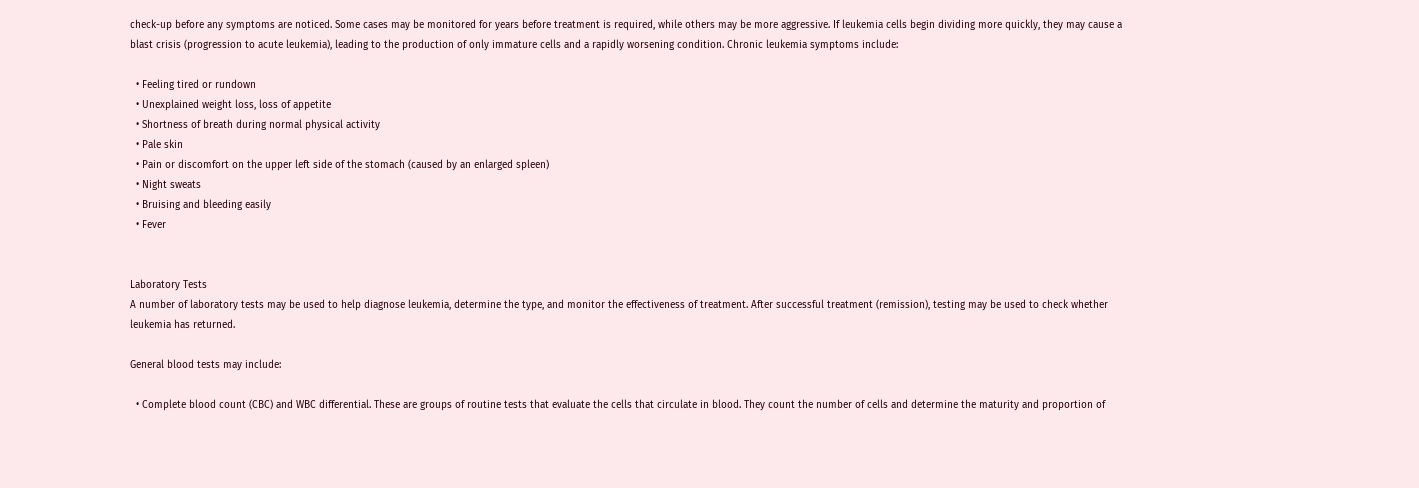check-up before any symptoms are noticed. Some cases may be monitored for years before treatment is required, while others may be more aggressive. If leukemia cells begin dividing more quickly, they may cause a blast crisis (progression to acute leukemia), leading to the production of only immature cells and a rapidly worsening condition. Chronic leukemia symptoms include:

  • Feeling tired or rundown
  • Unexplained weight loss, loss of appetite
  • Shortness of breath during normal physical activity
  • Pale skin
  • Pain or discomfort on the upper left side of the stomach (caused by an enlarged spleen)
  • Night sweats
  • Bruising and bleeding easily
  • Fever


Laboratory Tests
A number of laboratory tests may be used to help diagnose leukemia, determine the type, and monitor the effectiveness of treatment. After successful treatment (remission), testing may be used to check whether leukemia has returned.

General blood tests may include:

  • Complete blood count (CBC) and WBC differential. These are groups of routine tests that evaluate the cells that circulate in blood. They count the number of cells and determine the maturity and proportion of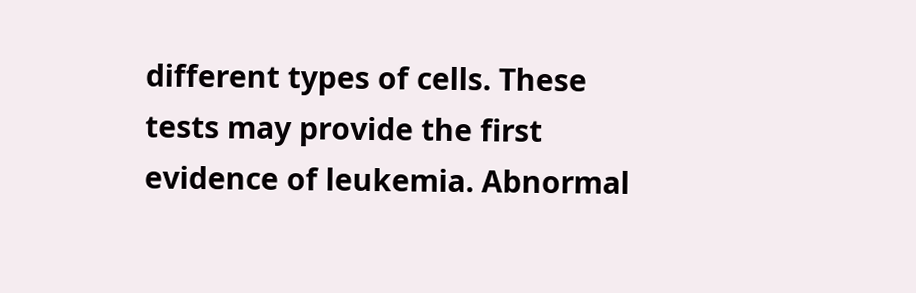different types of cells. These tests may provide the first evidence of leukemia. Abnormal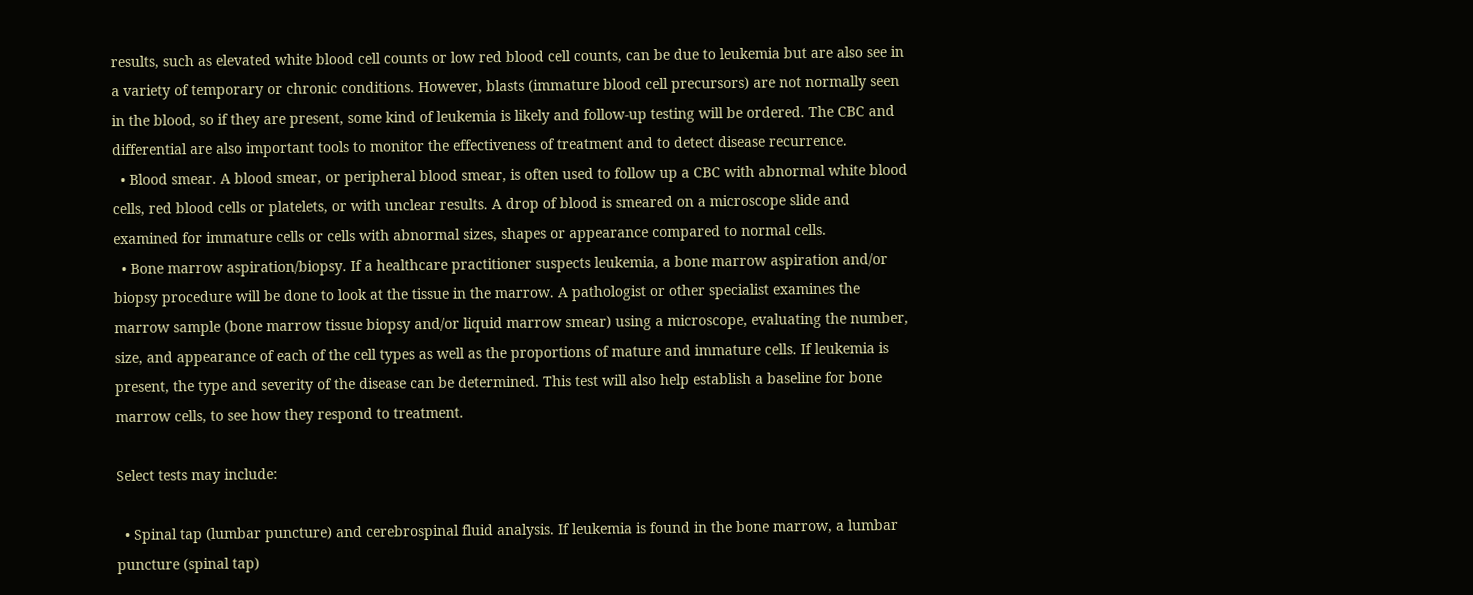results, such as elevated white blood cell counts or low red blood cell counts, can be due to leukemia but are also see in a variety of temporary or chronic conditions. However, blasts (immature blood cell precursors) are not normally seen in the blood, so if they are present, some kind of leukemia is likely and follow-up testing will be ordered. The CBC and differential are also important tools to monitor the effectiveness of treatment and to detect disease recurrence.
  • Blood smear. A blood smear, or peripheral blood smear, is often used to follow up a CBC with abnormal white blood cells, red blood cells or platelets, or with unclear results. A drop of blood is smeared on a microscope slide and examined for immature cells or cells with abnormal sizes, shapes or appearance compared to normal cells.
  • Bone marrow aspiration/biopsy. If a healthcare practitioner suspects leukemia, a bone marrow aspiration and/or biopsy procedure will be done to look at the tissue in the marrow. A pathologist or other specialist examines the marrow sample (bone marrow tissue biopsy and/or liquid marrow smear) using a microscope, evaluating the number, size, and appearance of each of the cell types as well as the proportions of mature and immature cells. If leukemia is present, the type and severity of the disease can be determined. This test will also help establish a baseline for bone marrow cells, to see how they respond to treatment.

Select tests may include:

  • Spinal tap (lumbar puncture) and cerebrospinal fluid analysis. If leukemia is found in the bone marrow, a lumbar puncture (spinal tap)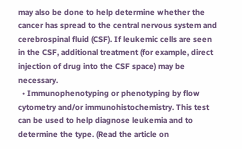may also be done to help determine whether the cancer has spread to the central nervous system and cerebrospinal fluid (CSF). If leukemic cells are seen in the CSF, additional treatment (for example, direct injection of drug into the CSF space) may be necessary.
  • Immunophenotyping or phenotyping by flow cytometry and/or immunohistochemistry. This test can be used to help diagnose leukemia and to determine the type. (Read the article on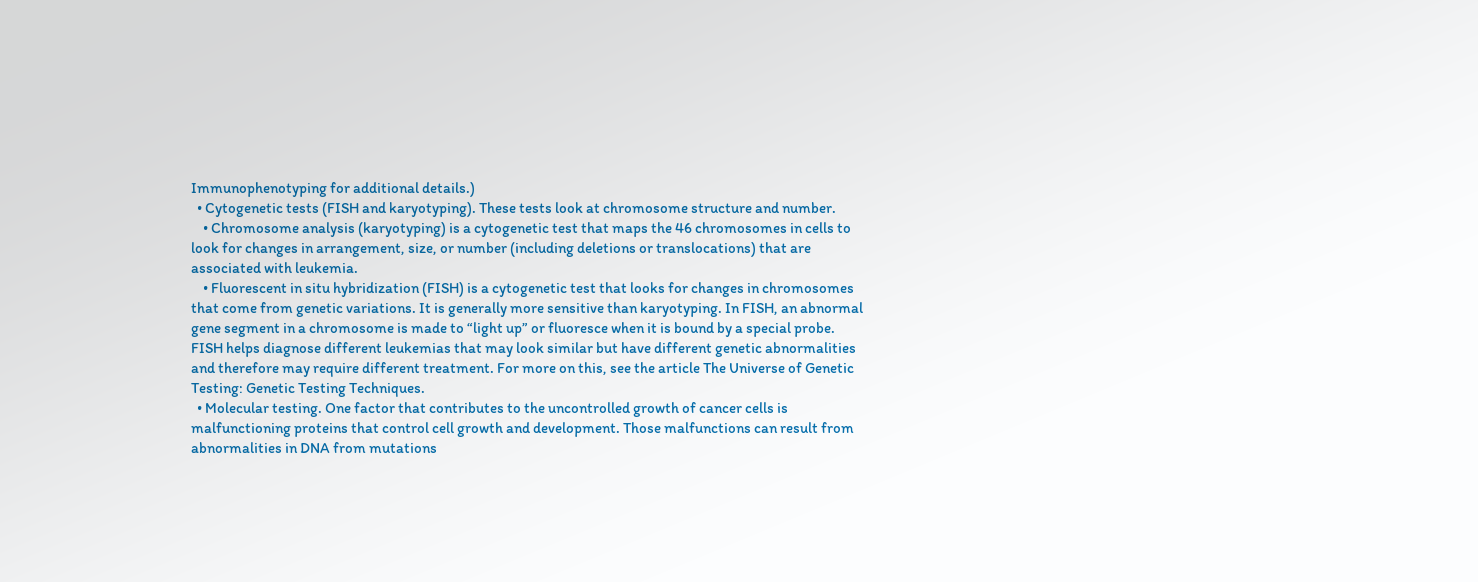Immunophenotyping for additional details.)
  • Cytogenetic tests (FISH and karyotyping). These tests look at chromosome structure and number.
    • Chromosome analysis (karyotyping) is a cytogenetic test that maps the 46 chromosomes in cells to look for changes in arrangement, size, or number (including deletions or translocations) that are associated with leukemia.
    • Fluorescent in situ hybridization (FISH) is a cytogenetic test that looks for changes in chromosomes that come from genetic variations. It is generally more sensitive than karyotyping. In FISH, an abnormal gene segment in a chromosome is made to “light up” or fluoresce when it is bound by a special probe. FISH helps diagnose different leukemias that may look similar but have different genetic abnormalities and therefore may require different treatment. For more on this, see the article The Universe of Genetic Testing: Genetic Testing Techniques.
  • Molecular testing. One factor that contributes to the uncontrolled growth of cancer cells is malfunctioning proteins that control cell growth and development. Those malfunctions can result from abnormalities in DNA from mutations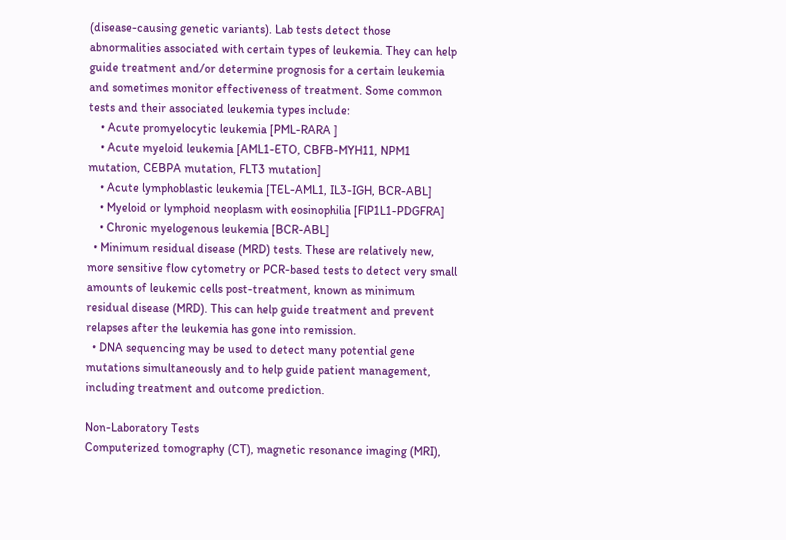(disease-causing genetic variants). Lab tests detect those abnormalities associated with certain types of leukemia. They can help guide treatment and/or determine prognosis for a certain leukemia and sometimes monitor effectiveness of treatment. Some common tests and their associated leukemia types include:
    • Acute promyelocytic leukemia [PML-RARA ]
    • Acute myeloid leukemia [AML1-ETO, CBFB-MYH11, NPM1 mutation, CEBPA mutation, FLT3 mutation]
    • Acute lymphoblastic leukemia [TEL-AML1, IL3-IGH, BCR-ABL]
    • Myeloid or lymphoid neoplasm with eosinophilia [FlP1L1-PDGFRA]
    • Chronic myelogenous leukemia [BCR-ABL]
  • Minimum residual disease (MRD) tests. These are relatively new, more sensitive flow cytometry or PCR-based tests to detect very small amounts of leukemic cells post-treatment, known as minimum residual disease (MRD). This can help guide treatment and prevent relapses after the leukemia has gone into remission.
  • DNA sequencing may be used to detect many potential gene mutations simultaneously and to help guide patient management, including treatment and outcome prediction.

Non-Laboratory Tests
Computerized tomography (CT), magnetic resonance imaging (MRI),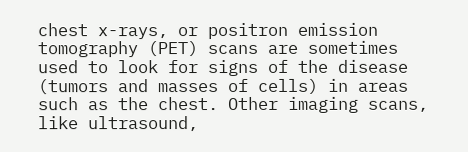chest x-rays, or positron emission tomography (PET) scans are sometimes used to look for signs of the disease (tumors and masses of cells) in areas such as the chest. Other imaging scans, like ultrasound,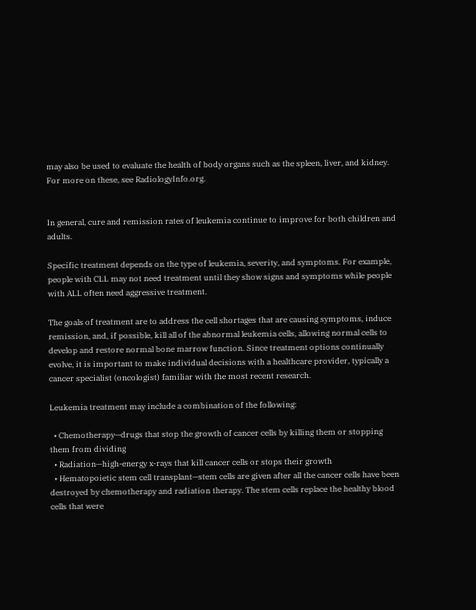may also be used to evaluate the health of body organs such as the spleen, liver, and kidney. For more on these, see RadiologyInfo.org.


In general, cure and remission rates of leukemia continue to improve for both children and adults.

Specific treatment depends on the type of leukemia, severity, and symptoms. For example, people with CLL may not need treatment until they show signs and symptoms while people with ALL often need aggressive treatment.

The goals of treatment are to address the cell shortages that are causing symptoms, induce remission, and, if possible, kill all of the abnormal leukemia cells, allowing normal cells to develop and restore normal bone marrow function. Since treatment options continually evolve, it is important to make individual decisions with a healthcare provider, typically a cancer specialist (oncologist) familiar with the most recent research.

Leukemia treatment may include a combination of the following:

  • Chemotherapy—drugs that stop the growth of cancer cells by killing them or stopping them from dividing
  • Radiation—high-energy x-rays that kill cancer cells or stops their growth
  • Hematopoietic stem cell transplant—stem cells are given after all the cancer cells have been destroyed by chemotherapy and radiation therapy. The stem cells replace the healthy blood cells that were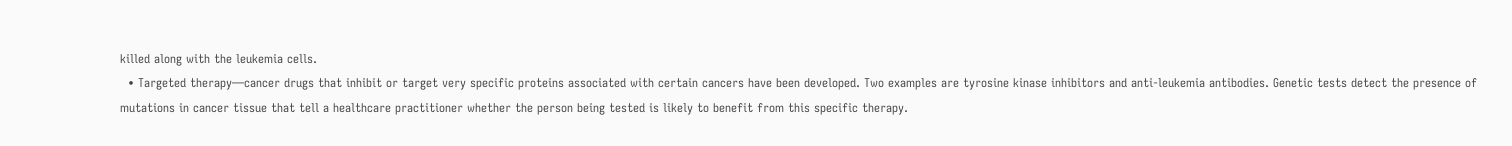killed along with the leukemia cells.
  • Targeted therapy—cancer drugs that inhibit or target very specific proteins associated with certain cancers have been developed. Two examples are tyrosine kinase inhibitors and anti-leukemia antibodies. Genetic tests detect the presence of mutations in cancer tissue that tell a healthcare practitioner whether the person being tested is likely to benefit from this specific therapy.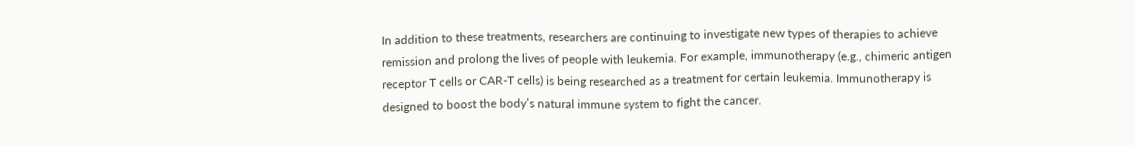In addition to these treatments, researchers are continuing to investigate new types of therapies to achieve remission and prolong the lives of people with leukemia. For example, immunotherapy (e.g., chimeric antigen receptor T cells or CAR-T cells) is being researched as a treatment for certain leukemia. Immunotherapy is designed to boost the body’s natural immune system to fight the cancer.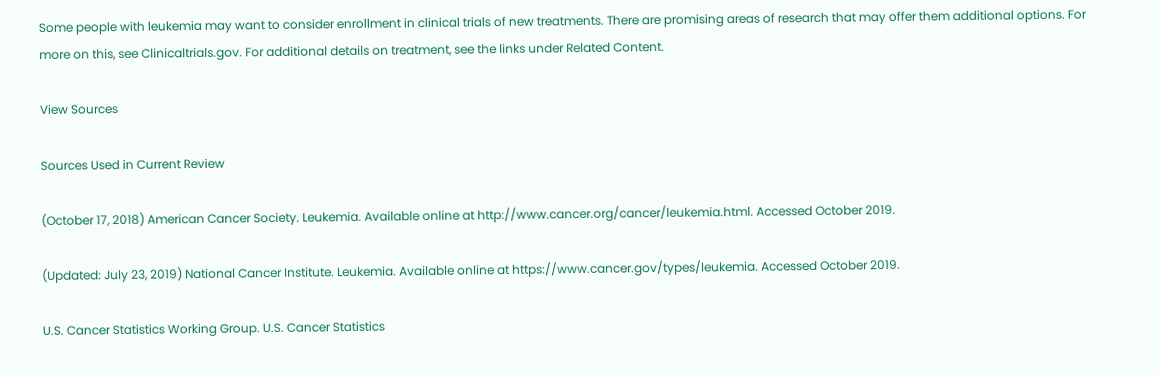Some people with leukemia may want to consider enrollment in clinical trials of new treatments. There are promising areas of research that may offer them additional options. For more on this, see Clinicaltrials.gov. For additional details on treatment, see the links under Related Content.

View Sources

Sources Used in Current Review

(October 17, 2018) American Cancer Society. Leukemia. Available online at http://www.cancer.org/cancer/leukemia.html. Accessed October 2019.

(Updated: July 23, 2019) National Cancer Institute. Leukemia. Available online at https://www.cancer.gov/types/leukemia. Accessed October 2019.

U.S. Cancer Statistics Working Group. U.S. Cancer Statistics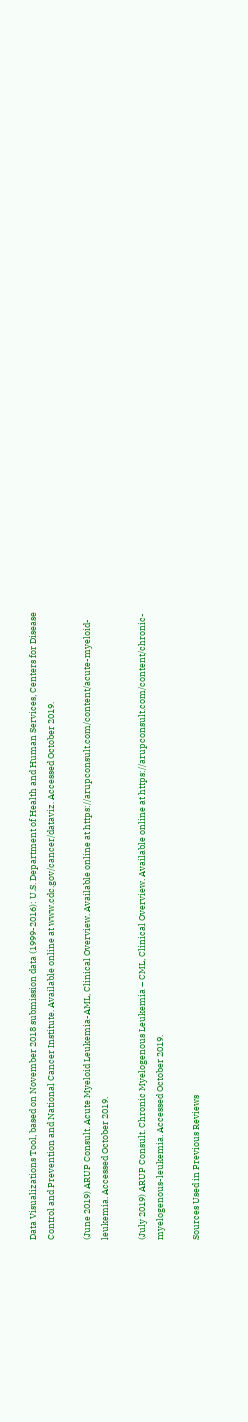Data Visualizations Tool, based on November 2018 submission data (1999-2016): U.S. Department of Health and Human Services, Centers for Disease Control and Prevention and National Cancer Institute. Available online at www.cdc.gov/cancer/dataviz. Accessed October 2019.

(June 2019) ARUP Consult. Acute Myeloid Leukemia-AML, Clinical Overview. Available online at https://arupconsult.com/content/acute-myeloid-leukemia. Accessed October 2019.

(July 2019) ARUP Consult. Chronic Myelogenous Leukemia – CML, Clinical Overview. Available online at https://arupconsult.com/content/chronic-myelogenous-leukemia. Accessed October 2019.

Sources Used in Previous Reviews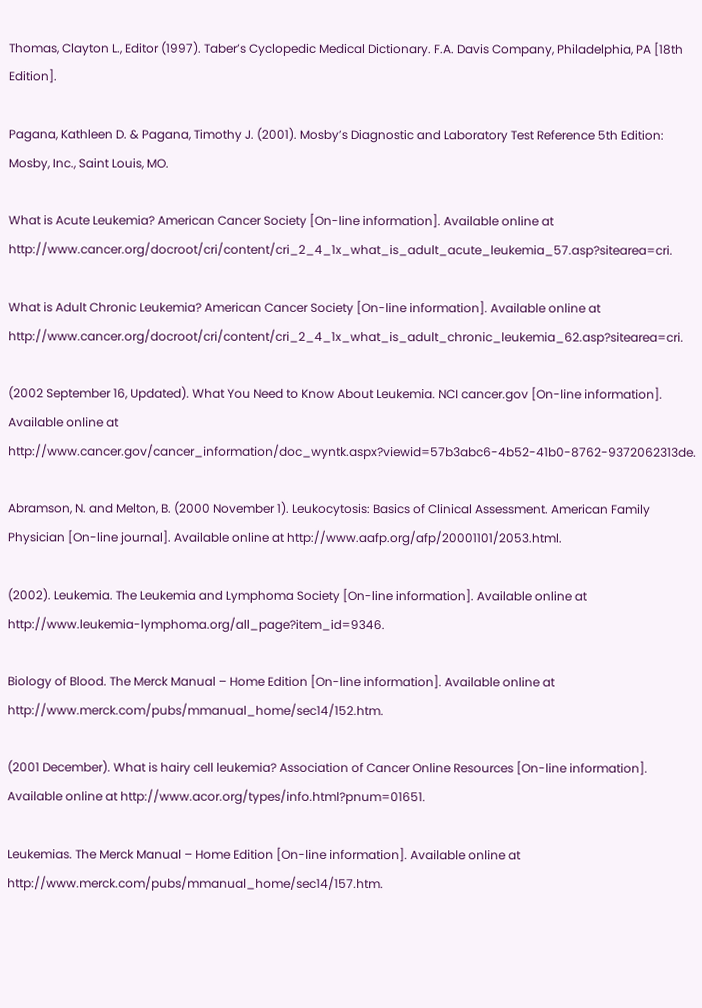Thomas, Clayton L., Editor (1997). Taber’s Cyclopedic Medical Dictionary. F.A. Davis Company, Philadelphia, PA [18th Edition].

Pagana, Kathleen D. & Pagana, Timothy J. (2001). Mosby’s Diagnostic and Laboratory Test Reference 5th Edition: Mosby, Inc., Saint Louis, MO.

What is Acute Leukemia? American Cancer Society [On-line information]. Available online at http://www.cancer.org/docroot/cri/content/cri_2_4_1x_what_is_adult_acute_leukemia_57.asp?sitearea=cri.

What is Adult Chronic Leukemia? American Cancer Society [On-line information]. Available online at http://www.cancer.org/docroot/cri/content/cri_2_4_1x_what_is_adult_chronic_leukemia_62.asp?sitearea=cri.

(2002 September 16, Updated). What You Need to Know About Leukemia. NCI cancer.gov [On-line information]. Available online at http://www.cancer.gov/cancer_information/doc_wyntk.aspx?viewid=57b3abc6-4b52-41b0-8762-9372062313de.

Abramson, N. and Melton, B. (2000 November 1). Leukocytosis: Basics of Clinical Assessment. American Family Physician [On-line journal]. Available online at http://www.aafp.org/afp/20001101/2053.html.

(2002). Leukemia. The Leukemia and Lymphoma Society [On-line information]. Available online at http://www.leukemia-lymphoma.org/all_page?item_id=9346.

Biology of Blood. The Merck Manual – Home Edition [On-line information]. Available online at http://www.merck.com/pubs/mmanual_home/sec14/152.htm.

(2001 December). What is hairy cell leukemia? Association of Cancer Online Resources [On-line information]. Available online at http://www.acor.org/types/info.html?pnum=01651.

Leukemias. The Merck Manual – Home Edition [On-line information]. Available online at http://www.merck.com/pubs/mmanual_home/sec14/157.htm.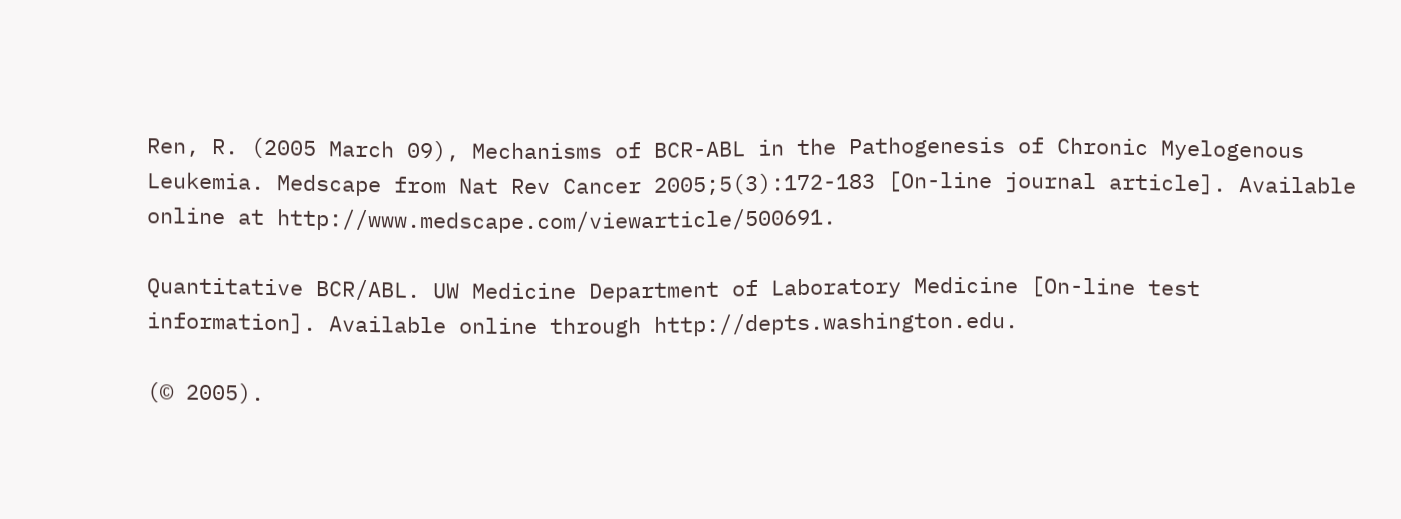Ren, R. (2005 March 09), Mechanisms of BCR-ABL in the Pathogenesis of Chronic Myelogenous Leukemia. Medscape from Nat Rev Cancer 2005;5(3):172-183 [On-line journal article]. Available online at http://www.medscape.com/viewarticle/500691.

Quantitative BCR/ABL. UW Medicine Department of Laboratory Medicine [On-line test information]. Available online through http://depts.washington.edu.

(© 2005).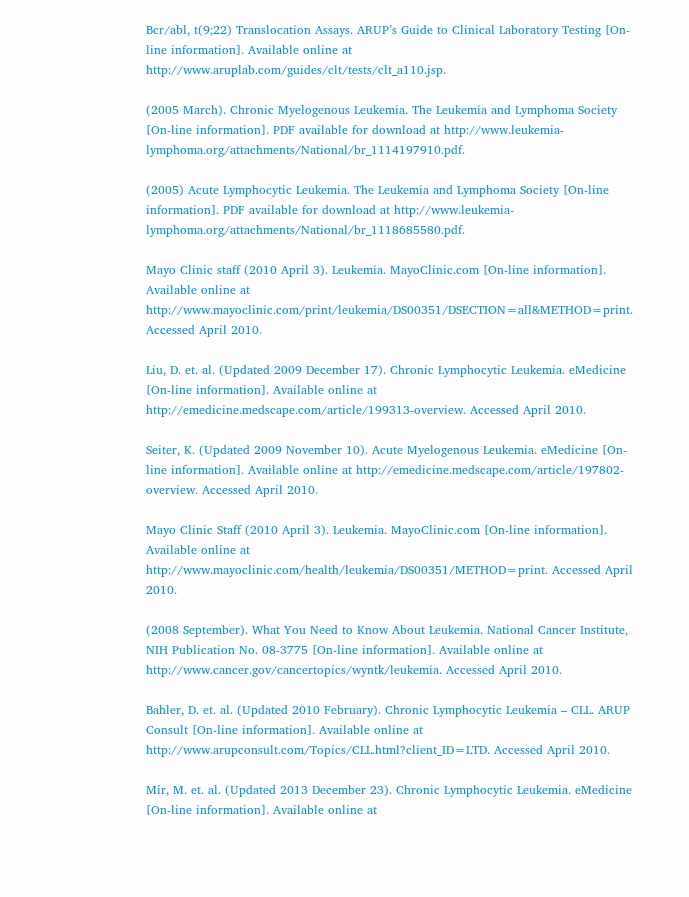Bcr/abl, t(9;22) Translocation Assays. ARUP’s Guide to Clinical Laboratory Testing [On-line information]. Available online at http://www.aruplab.com/guides/clt/tests/clt_a110.jsp.

(2005 March). Chronic Myelogenous Leukemia. The Leukemia and Lymphoma Society [On-line information]. PDF available for download at http://www.leukemia-lymphoma.org/attachments/National/br_1114197910.pdf.

(2005) Acute Lymphocytic Leukemia. The Leukemia and Lymphoma Society [On-line information]. PDF available for download at http://www.leukemia-lymphoma.org/attachments/National/br_1118685580.pdf.

Mayo Clinic staff (2010 April 3). Leukemia. MayoClinic.com [On-line information]. Available online at http://www.mayoclinic.com/print/leukemia/DS00351/DSECTION=all&METHOD=print. Accessed April 2010.

Liu, D. et. al. (Updated 2009 December 17). Chronic Lymphocytic Leukemia. eMedicine [On-line information]. Available online at http://emedicine.medscape.com/article/199313-overview. Accessed April 2010.

Seiter, K. (Updated 2009 November 10). Acute Myelogenous Leukemia. eMedicine [On-line information]. Available online at http://emedicine.medscape.com/article/197802-overview. Accessed April 2010.

Mayo Clinic Staff (2010 April 3). Leukemia. MayoClinic.com [On-line information]. Available online at http://www.mayoclinic.com/health/leukemia/DS00351/METHOD=print. Accessed April 2010.

(2008 September). What You Need to Know About Leukemia. National Cancer Institute, NIH Publication No. 08-3775 [On-line information]. Available online at http://www.cancer.gov/cancertopics/wyntk/leukemia. Accessed April 2010.

Bahler, D. et. al. (Updated 2010 February). Chronic Lymphocytic Leukemia – CLL. ARUP Consult [On-line information]. Available online at http://www.arupconsult.com/Topics/CLL.html?client_ID=LTD. Accessed April 2010.

Mir, M. et. al. (Updated 2013 December 23). Chronic Lymphocytic Leukemia. eMedicine [On-line information]. Available online at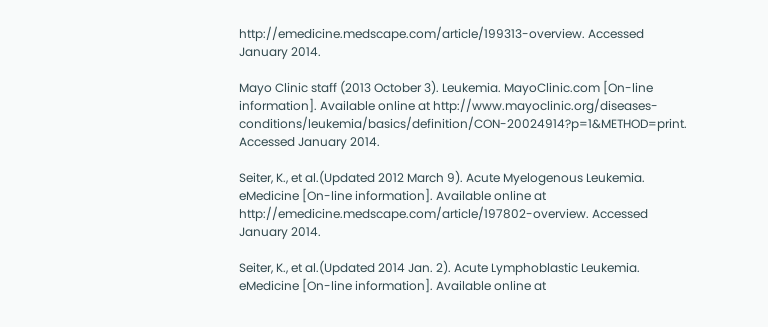http://emedicine.medscape.com/article/199313-overview. Accessed January 2014.

Mayo Clinic staff (2013 October 3). Leukemia. MayoClinic.com [On-line information]. Available online at http://www.mayoclinic.org/diseases-conditions/leukemia/basics/definition/CON-20024914?p=1&METHOD=print. Accessed January 2014.

Seiter, K., et al.(Updated 2012 March 9). Acute Myelogenous Leukemia. eMedicine [On-line information]. Available online at http://emedicine.medscape.com/article/197802-overview. Accessed January 2014.

Seiter, K., et al.(Updated 2014 Jan. 2). Acute Lymphoblastic Leukemia. eMedicine [On-line information]. Available online at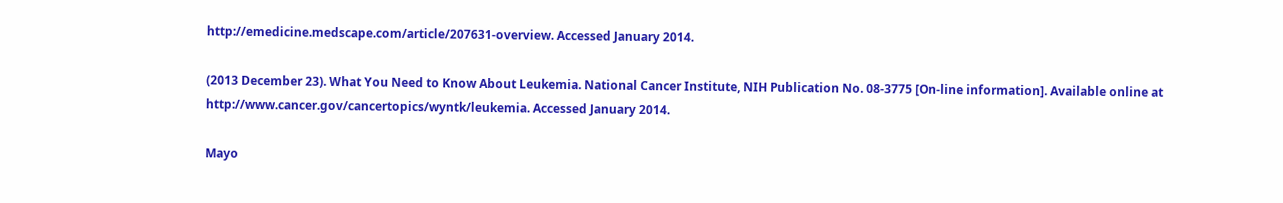http://emedicine.medscape.com/article/207631-overview. Accessed January 2014.

(2013 December 23). What You Need to Know About Leukemia. National Cancer Institute, NIH Publication No. 08-3775 [On-line information]. Available online at http://www.cancer.gov/cancertopics/wyntk/leukemia. Accessed January 2014.

Mayo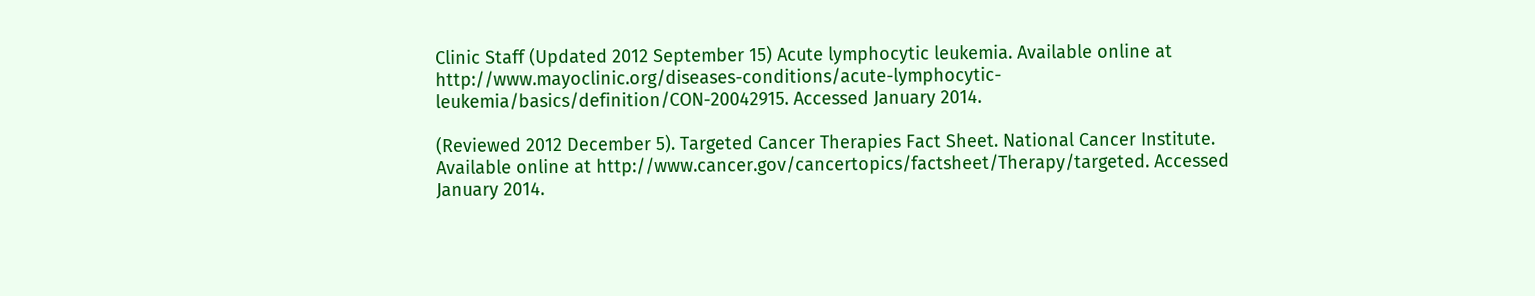Clinic Staff (Updated 2012 September 15) Acute lymphocytic leukemia. Available online at http://www.mayoclinic.org/diseases-conditions/acute-lymphocytic-leukemia/basics/definition/CON-20042915. Accessed January 2014.

(Reviewed 2012 December 5). Targeted Cancer Therapies Fact Sheet. National Cancer Institute. Available online at http://www.cancer.gov/cancertopics/factsheet/Therapy/targeted. Accessed January 2014.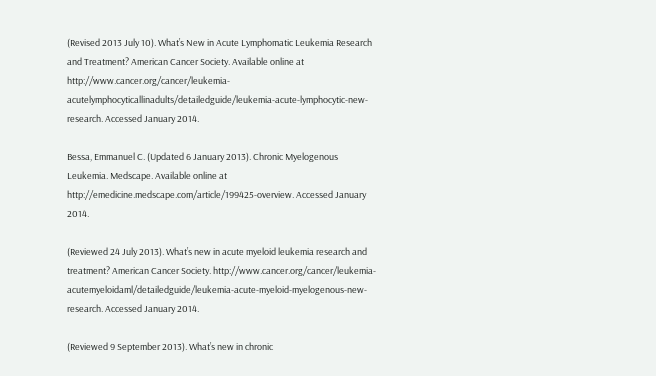(Revised 2013 July 10). What’s New in Acute Lymphomatic Leukemia Research and Treatment? American Cancer Society. Available online at http://www.cancer.org/cancer/leukemia-acutelymphocyticallinadults/detailedguide/leukemia-acute-lymphocytic-new-research. Accessed January 2014.

Bessa, Emmanuel C. (Updated 6 January 2013). Chronic Myelogenous Leukemia. Medscape. Available online at http://emedicine.medscape.com/article/199425-overview. Accessed January 2014.

(Reviewed 24 July 2013). What’s new in acute myeloid leukemia research and treatment? American Cancer Society. http://www.cancer.org/cancer/leukemia-acutemyeloidaml/detailedguide/leukemia-acute-myeloid-myelogenous-new-research. Accessed January 2014.

(Reviewed 9 September 2013). What’s new in chronic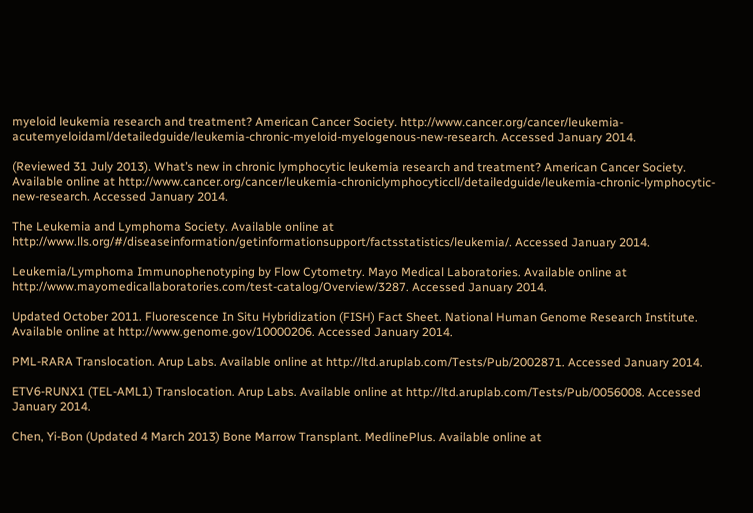myeloid leukemia research and treatment? American Cancer Society. http://www.cancer.org/cancer/leukemia-acutemyeloidaml/detailedguide/leukemia-chronic-myeloid-myelogenous-new-research. Accessed January 2014.

(Reviewed 31 July 2013). What’s new in chronic lymphocytic leukemia research and treatment? American Cancer Society. Available online at http://www.cancer.org/cancer/leukemia-chroniclymphocyticcll/detailedguide/leukemia-chronic-lymphocytic-new-research. Accessed January 2014.

The Leukemia and Lymphoma Society. Available online at http://www.lls.org/#/diseaseinformation/getinformationsupport/factsstatistics/leukemia/. Accessed January 2014.

Leukemia/Lymphoma Immunophenotyping by Flow Cytometry. Mayo Medical Laboratories. Available online at http://www.mayomedicallaboratories.com/test-catalog/Overview/3287. Accessed January 2014.

Updated October 2011. Fluorescence In Situ Hybridization (FISH) Fact Sheet. National Human Genome Research Institute. Available online at http://www.genome.gov/10000206. Accessed January 2014.

PML-RARA Translocation. Arup Labs. Available online at http://ltd.aruplab.com/Tests/Pub/2002871. Accessed January 2014.

ETV6-RUNX1 (TEL-AML1) Translocation. Arup Labs. Available online at http://ltd.aruplab.com/Tests/Pub/0056008. Accessed January 2014.

Chen, Yi-Bon (Updated 4 March 2013) Bone Marrow Transplant. MedlinePlus. Available online at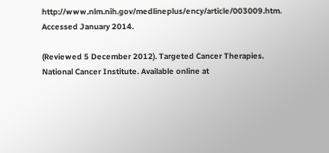http://www.nlm.nih.gov/medlineplus/ency/article/003009.htm. Accessed January 2014.

(Reviewed 5 December 2012). Targeted Cancer Therapies. National Cancer Institute. Available online at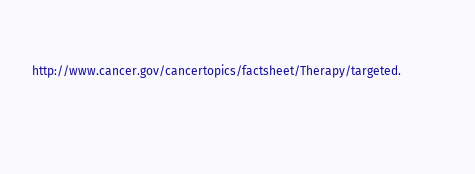http://www.cancer.gov/cancertopics/factsheet/Therapy/targeted.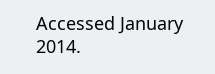Accessed January 2014.